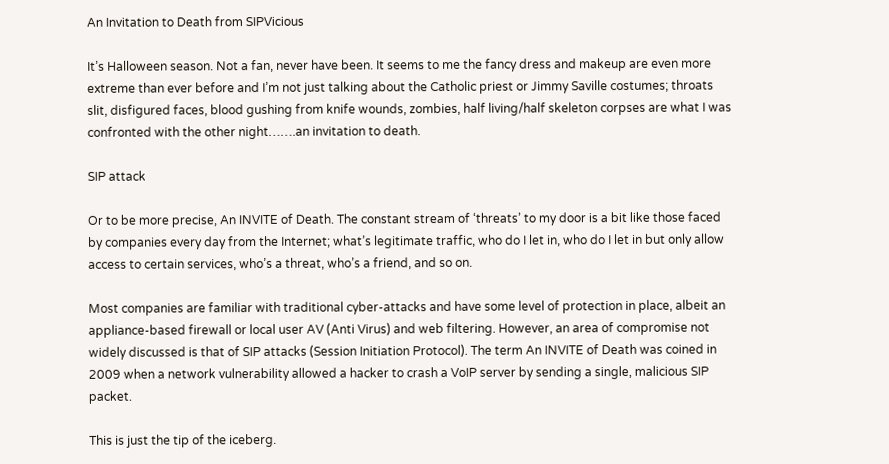An Invitation to Death from SIPVicious

It’s Halloween season. Not a fan, never have been. It seems to me the fancy dress and makeup are even more extreme than ever before and I’m not just talking about the Catholic priest or Jimmy Saville costumes; throats slit, disfigured faces, blood gushing from knife wounds, zombies, half living/half skeleton corpses are what I was confronted with the other night…….an invitation to death.

SIP attack

Or to be more precise, An INVITE of Death. The constant stream of ‘threats’ to my door is a bit like those faced by companies every day from the Internet; what’s legitimate traffic, who do I let in, who do I let in but only allow access to certain services, who’s a threat, who’s a friend, and so on.

Most companies are familiar with traditional cyber-attacks and have some level of protection in place, albeit an appliance-based firewall or local user AV (Anti Virus) and web filtering. However, an area of compromise not widely discussed is that of SIP attacks (Session Initiation Protocol). The term An INVITE of Death was coined in 2009 when a network vulnerability allowed a hacker to crash a VoIP server by sending a single, malicious SIP packet.

This is just the tip of the iceberg.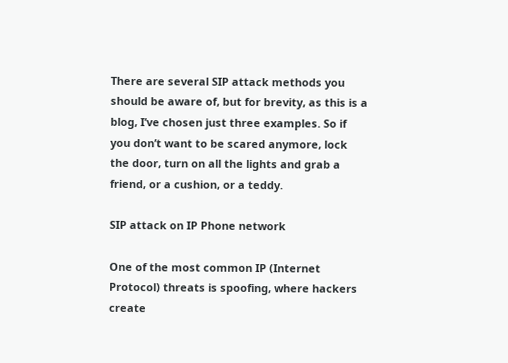There are several SIP attack methods you should be aware of, but for brevity, as this is a blog, I’ve chosen just three examples. So if you don’t want to be scared anymore, lock the door, turn on all the lights and grab a friend, or a cushion, or a teddy.

SIP attack on IP Phone network

One of the most common IP (Internet Protocol) threats is spoofing, where hackers create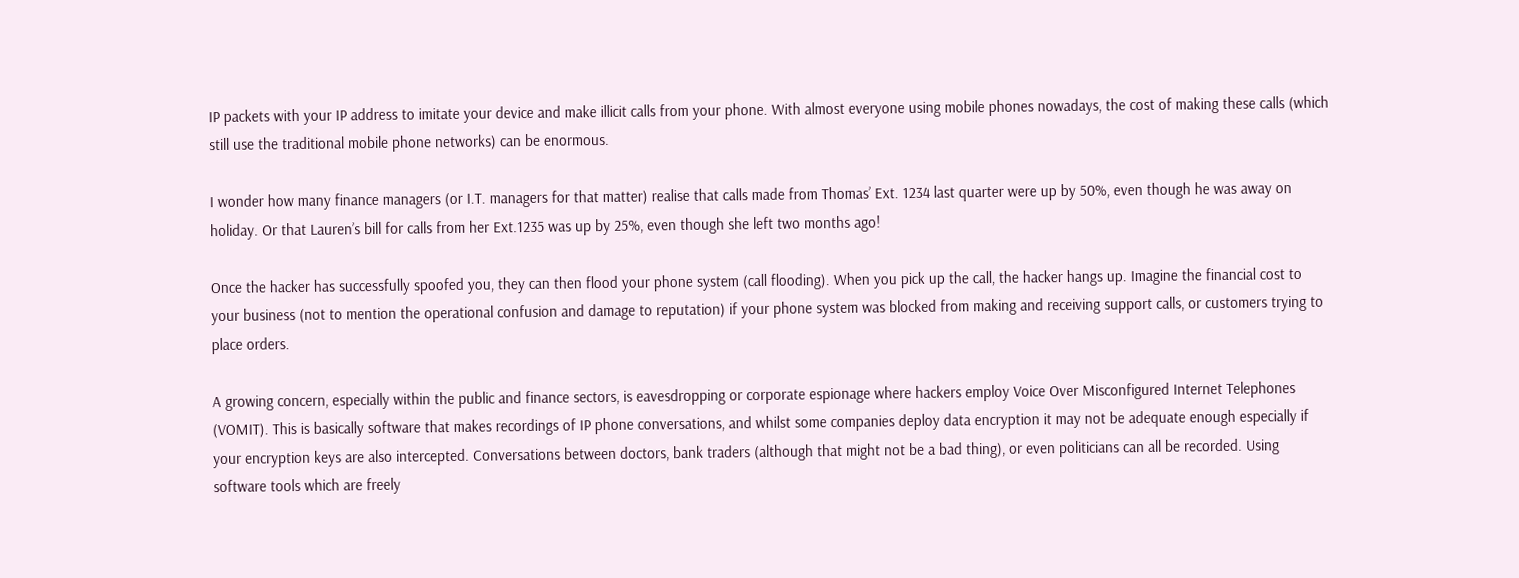IP packets with your IP address to imitate your device and make illicit calls from your phone. With almost everyone using mobile phones nowadays, the cost of making these calls (which still use the traditional mobile phone networks) can be enormous.

I wonder how many finance managers (or I.T. managers for that matter) realise that calls made from Thomas’ Ext. 1234 last quarter were up by 50%, even though he was away on holiday. Or that Lauren’s bill for calls from her Ext.1235 was up by 25%, even though she left two months ago!

Once the hacker has successfully spoofed you, they can then flood your phone system (call flooding). When you pick up the call, the hacker hangs up. Imagine the financial cost to your business (not to mention the operational confusion and damage to reputation) if your phone system was blocked from making and receiving support calls, or customers trying to place orders.

A growing concern, especially within the public and finance sectors, is eavesdropping or corporate espionage where hackers employ Voice Over Misconfigured Internet Telephones (VOMIT). This is basically software that makes recordings of IP phone conversations, and whilst some companies deploy data encryption it may not be adequate enough especially if your encryption keys are also intercepted. Conversations between doctors, bank traders (although that might not be a bad thing), or even politicians can all be recorded. Using software tools which are freely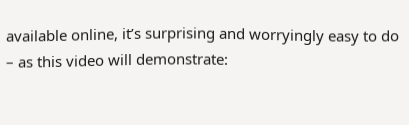available online, it’s surprising and worryingly easy to do – as this video will demonstrate: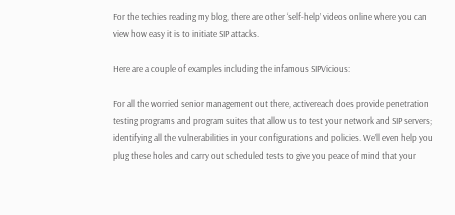For the techies reading my blog, there are other ‘self-help’ videos online where you can view how easy it is to initiate SIP attacks.

Here are a couple of examples including the infamous SIPVicious:

For all the worried senior management out there, activereach does provide penetration testing programs and program suites that allow us to test your network and SIP servers; identifying all the vulnerabilities in your configurations and policies. We’ll even help you plug these holes and carry out scheduled tests to give you peace of mind that your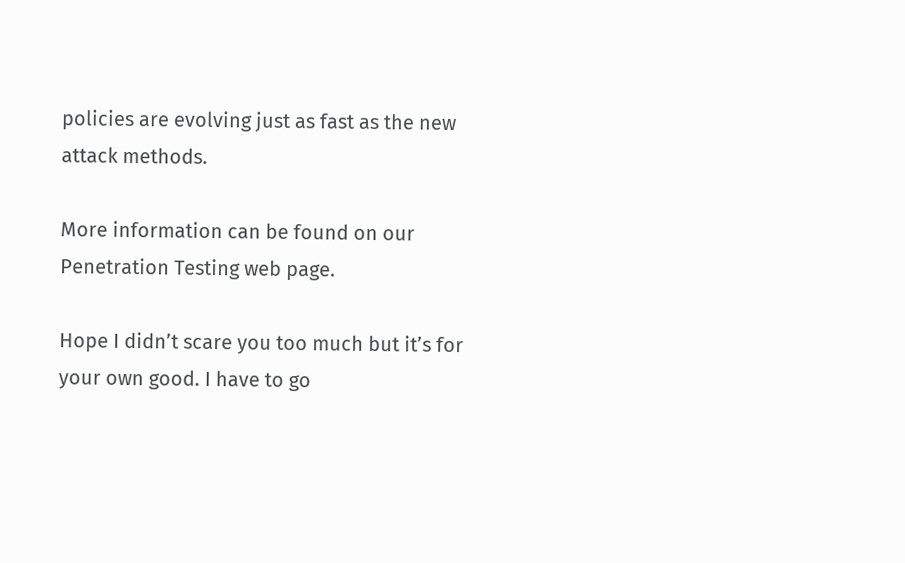policies are evolving just as fast as the new attack methods.

More information can be found on our Penetration Testing web page.

Hope I didn’t scare you too much but it’s for your own good. I have to go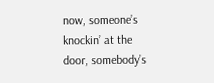now, someone’s knockin’ at the door, somebody’s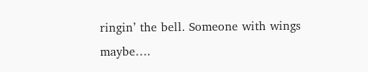ringin’ the bell. Someone with wings maybe….